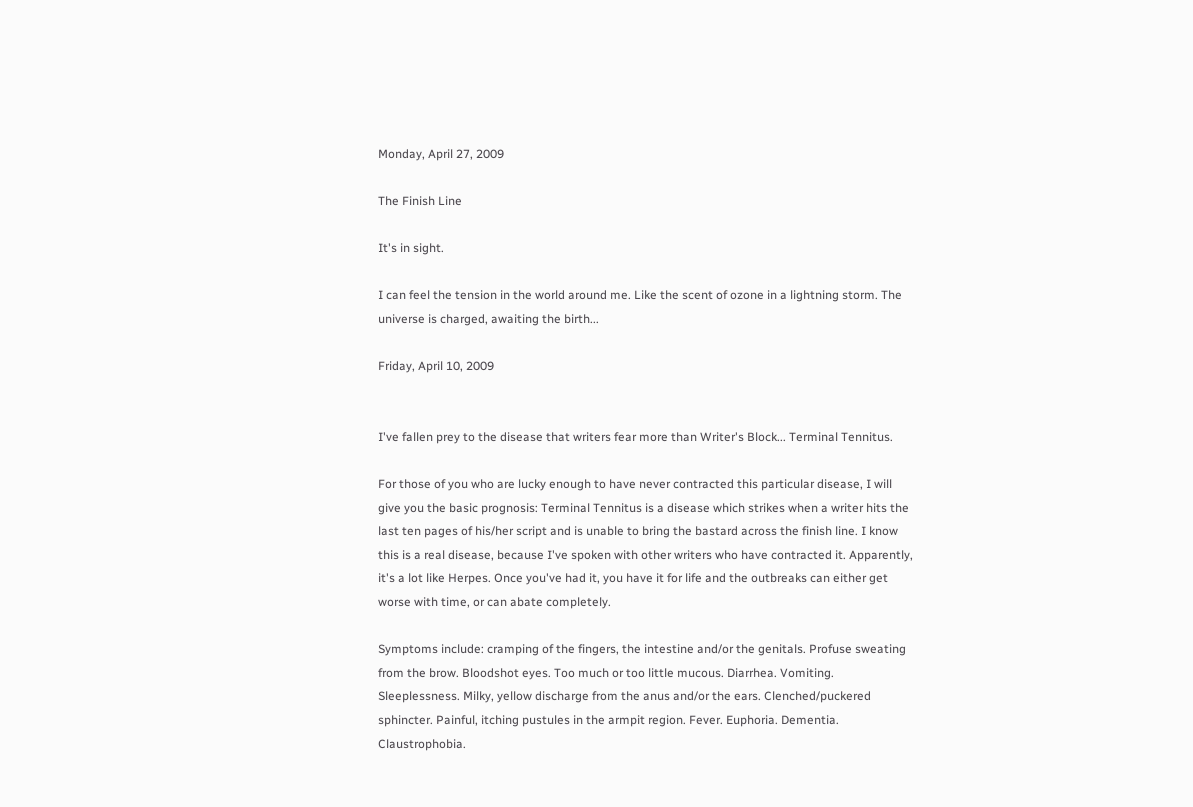Monday, April 27, 2009

The Finish Line

It's in sight.

I can feel the tension in the world around me. Like the scent of ozone in a lightning storm. The universe is charged, awaiting the birth...

Friday, April 10, 2009


I've fallen prey to the disease that writers fear more than Writer's Block... Terminal Tennitus.

For those of you who are lucky enough to have never contracted this particular disease, I will give you the basic prognosis: Terminal Tennitus is a disease which strikes when a writer hits the last ten pages of his/her script and is unable to bring the bastard across the finish line. I know this is a real disease, because I've spoken with other writers who have contracted it. Apparently, it's a lot like Herpes. Once you've had it, you have it for life and the outbreaks can either get worse with time, or can abate completely.

Symptoms include: cramping of the fingers, the intestine and/or the genitals. Profuse sweating from the brow. Bloodshot eyes. Too much or too little mucous. Diarrhea. Vomiting. Sleeplessness. Milky, yellow discharge from the anus and/or the ears. Clenched/puckered sphincter. Painful, itching pustules in the armpit region. Fever. Euphoria. Dementia. Claustrophobia.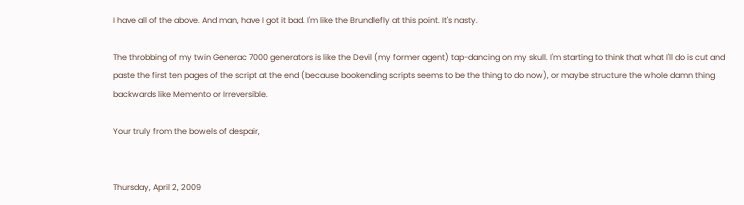I have all of the above. And man, have I got it bad. I'm like the Brundlefly at this point. It's nasty.

The throbbing of my twin Generac 7000 generators is like the Devil (my former agent) tap-dancing on my skull. I'm starting to think that what I'll do is cut and paste the first ten pages of the script at the end (because bookending scripts seems to be the thing to do now), or maybe structure the whole damn thing backwards like Memento or Irreversible.

Your truly from the bowels of despair,


Thursday, April 2, 2009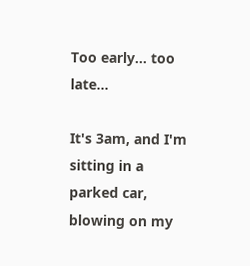Too early... too late...

It's 3am, and I'm sitting in a parked car, blowing on my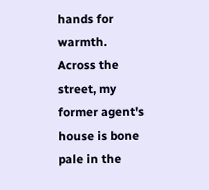hands for warmth. Across the street, my former agent's house is bone pale in the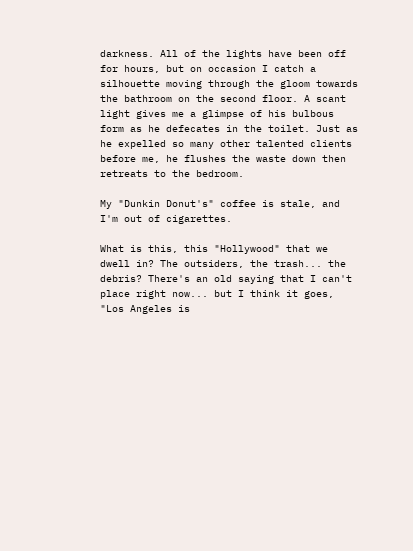darkness. All of the lights have been off for hours, but on occasion I catch a silhouette moving through the gloom towards the bathroom on the second floor. A scant light gives me a glimpse of his bulbous form as he defecates in the toilet. Just as he expelled so many other talented clients before me, he flushes the waste down then retreats to the bedroom.

My "Dunkin Donut's" coffee is stale, and I'm out of cigarettes.

What is this, this "Hollywood" that we dwell in? The outsiders, the trash... the debris? There's an old saying that I can't place right now... but I think it goes, "Los Angeles is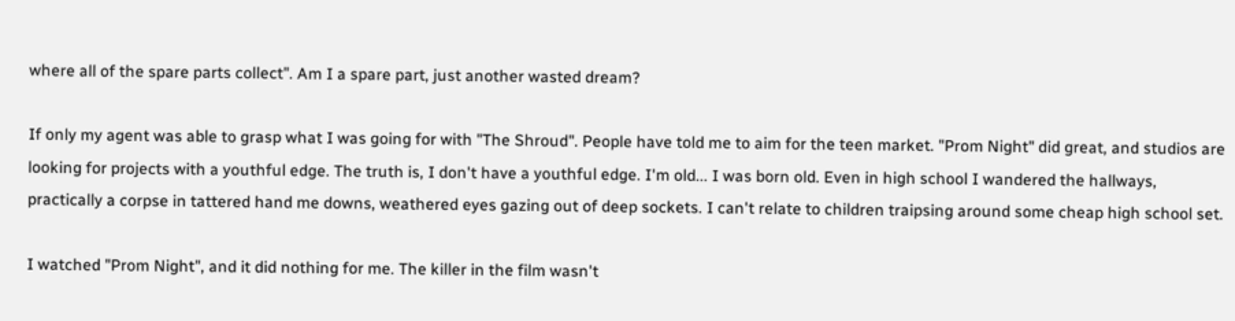where all of the spare parts collect". Am I a spare part, just another wasted dream?

If only my agent was able to grasp what I was going for with "The Shroud". People have told me to aim for the teen market. "Prom Night" did great, and studios are looking for projects with a youthful edge. The truth is, I don't have a youthful edge. I'm old... I was born old. Even in high school I wandered the hallways, practically a corpse in tattered hand me downs, weathered eyes gazing out of deep sockets. I can't relate to children traipsing around some cheap high school set.

I watched "Prom Night", and it did nothing for me. The killer in the film wasn't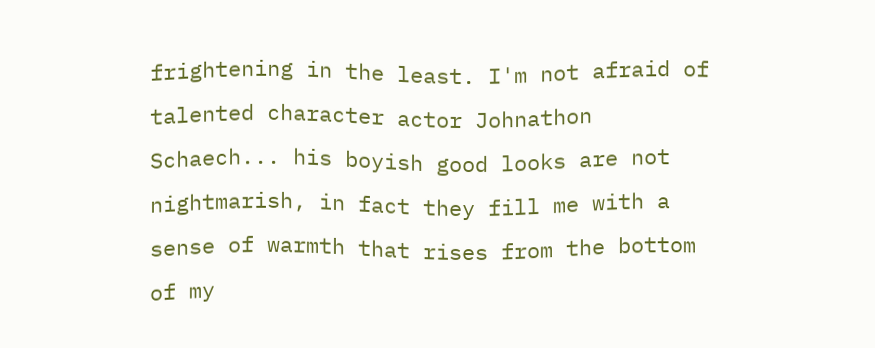frightening in the least. I'm not afraid of talented character actor Johnathon Schaech... his boyish good looks are not nightmarish, in fact they fill me with a sense of warmth that rises from the bottom of my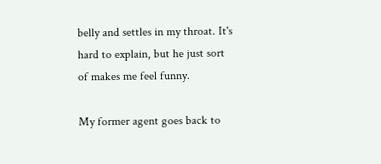belly and settles in my throat. It's hard to explain, but he just sort of makes me feel funny.

My former agent goes back to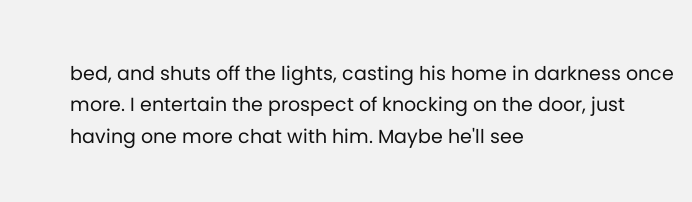bed, and shuts off the lights, casting his home in darkness once more. I entertain the prospect of knocking on the door, just having one more chat with him. Maybe he'll see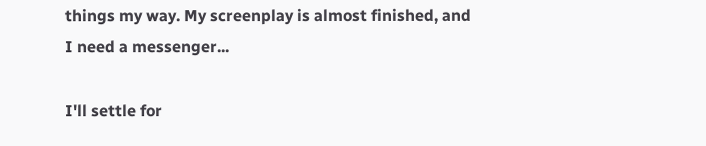things my way. My screenplay is almost finished, and I need a messenger...

I'll settle for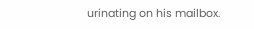urinating on his mailbox.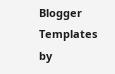Blogger Templates by